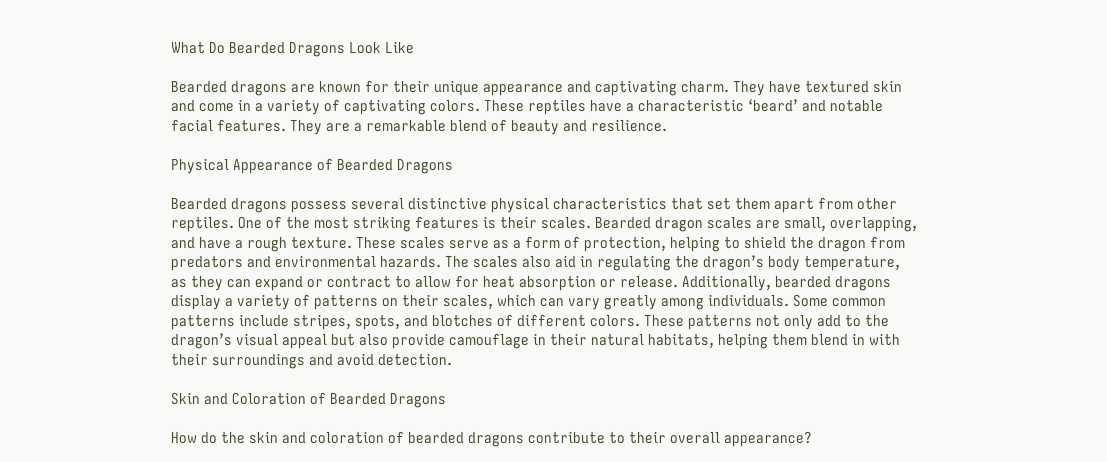What Do Bearded Dragons Look Like

Bearded dragons are known for their unique appearance and captivating charm. They have textured skin and come in a variety of captivating colors. These reptiles have a characteristic ‘beard’ and notable facial features. They are a remarkable blend of beauty and resilience.

Physical Appearance of Bearded Dragons

Bearded dragons possess several distinctive physical characteristics that set them apart from other reptiles. One of the most striking features is their scales. Bearded dragon scales are small, overlapping, and have a rough texture. These scales serve as a form of protection, helping to shield the dragon from predators and environmental hazards. The scales also aid in regulating the dragon’s body temperature, as they can expand or contract to allow for heat absorption or release. Additionally, bearded dragons display a variety of patterns on their scales, which can vary greatly among individuals. Some common patterns include stripes, spots, and blotches of different colors. These patterns not only add to the dragon’s visual appeal but also provide camouflage in their natural habitats, helping them blend in with their surroundings and avoid detection.

Skin and Coloration of Bearded Dragons

How do the skin and coloration of bearded dragons contribute to their overall appearance?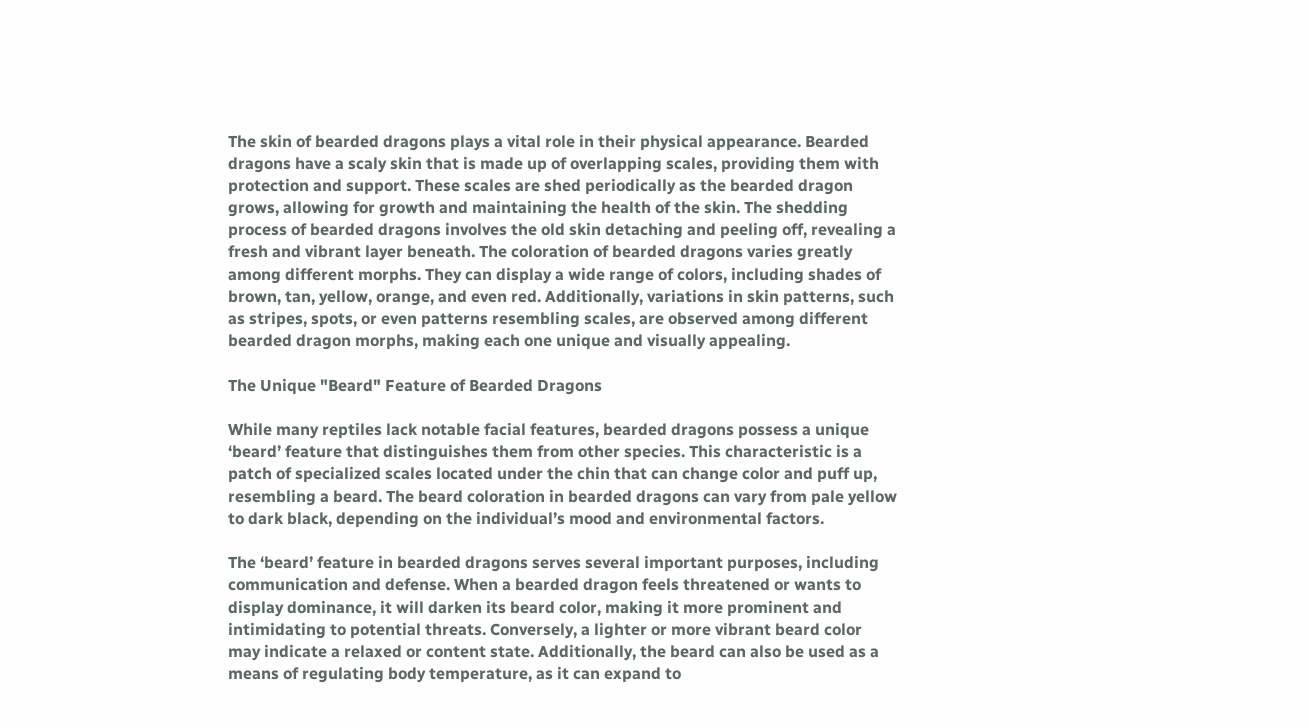The skin of bearded dragons plays a vital role in their physical appearance. Bearded dragons have a scaly skin that is made up of overlapping scales, providing them with protection and support. These scales are shed periodically as the bearded dragon grows, allowing for growth and maintaining the health of the skin. The shedding process of bearded dragons involves the old skin detaching and peeling off, revealing a fresh and vibrant layer beneath. The coloration of bearded dragons varies greatly among different morphs. They can display a wide range of colors, including shades of brown, tan, yellow, orange, and even red. Additionally, variations in skin patterns, such as stripes, spots, or even patterns resembling scales, are observed among different bearded dragon morphs, making each one unique and visually appealing.

The Unique "Beard" Feature of Bearded Dragons

While many reptiles lack notable facial features, bearded dragons possess a unique ‘beard’ feature that distinguishes them from other species. This characteristic is a patch of specialized scales located under the chin that can change color and puff up, resembling a beard. The beard coloration in bearded dragons can vary from pale yellow to dark black, depending on the individual’s mood and environmental factors.

The ‘beard’ feature in bearded dragons serves several important purposes, including communication and defense. When a bearded dragon feels threatened or wants to display dominance, it will darken its beard color, making it more prominent and intimidating to potential threats. Conversely, a lighter or more vibrant beard color may indicate a relaxed or content state. Additionally, the beard can also be used as a means of regulating body temperature, as it can expand to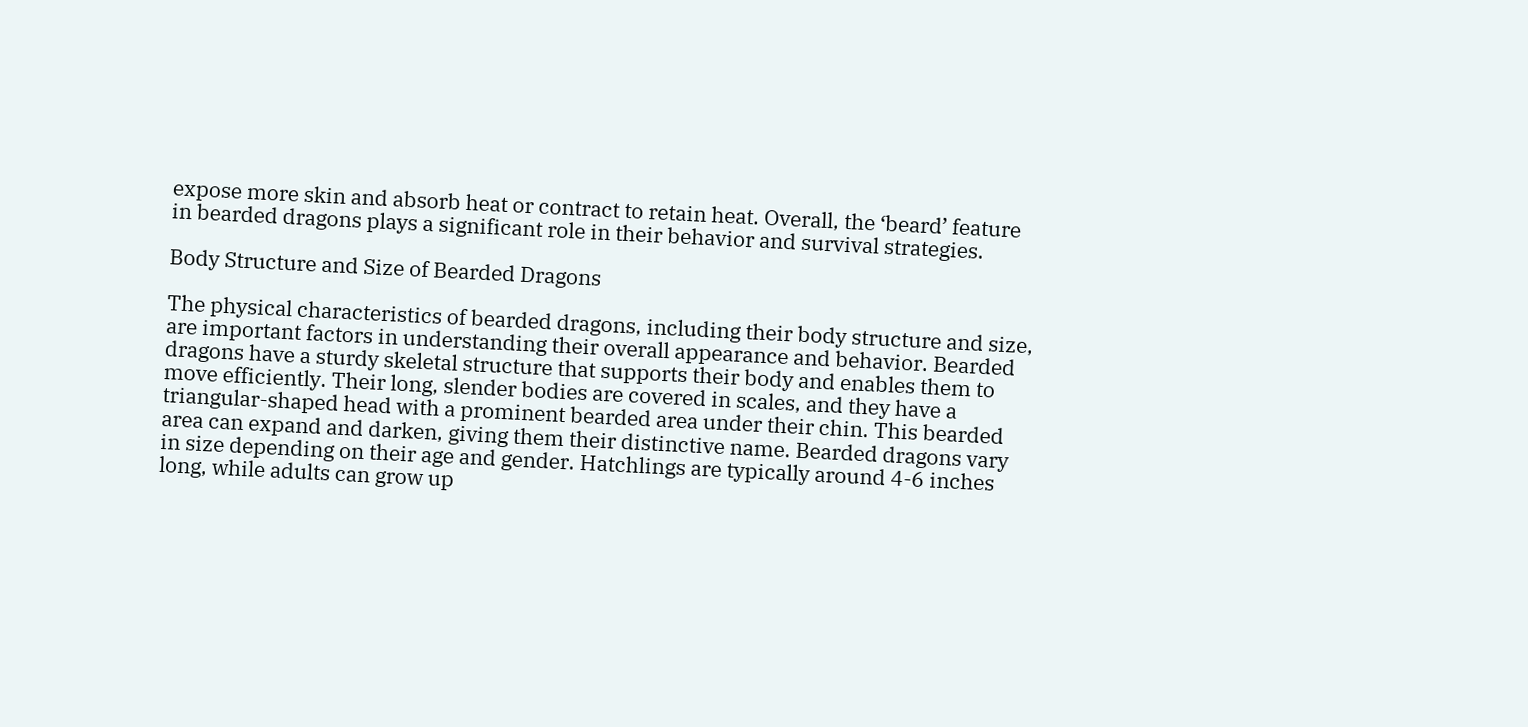expose more skin and absorb heat or contract to retain heat. Overall, the ‘beard’ feature in bearded dragons plays a significant role in their behavior and survival strategies.

Body Structure and Size of Bearded Dragons

The physical characteristics of bearded dragons, including their body structure and size, are important factors in understanding their overall appearance and behavior. Bearded dragons have a sturdy skeletal structure that supports their body and enables them to move efficiently. Their long, slender bodies are covered in scales, and they have a triangular-shaped head with a prominent bearded area under their chin. This bearded area can expand and darken, giving them their distinctive name. Bearded dragons vary in size depending on their age and gender. Hatchlings are typically around 4-6 inches long, while adults can grow up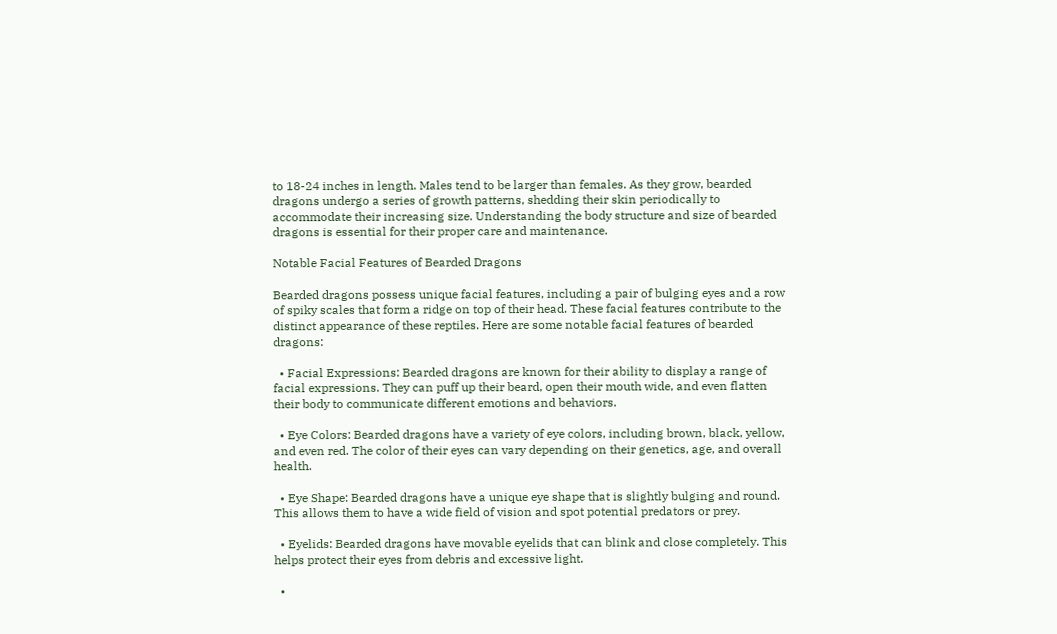to 18-24 inches in length. Males tend to be larger than females. As they grow, bearded dragons undergo a series of growth patterns, shedding their skin periodically to accommodate their increasing size. Understanding the body structure and size of bearded dragons is essential for their proper care and maintenance.

Notable Facial Features of Bearded Dragons

Bearded dragons possess unique facial features, including a pair of bulging eyes and a row of spiky scales that form a ridge on top of their head. These facial features contribute to the distinct appearance of these reptiles. Here are some notable facial features of bearded dragons:

  • Facial Expressions: Bearded dragons are known for their ability to display a range of facial expressions. They can puff up their beard, open their mouth wide, and even flatten their body to communicate different emotions and behaviors.

  • Eye Colors: Bearded dragons have a variety of eye colors, including brown, black, yellow, and even red. The color of their eyes can vary depending on their genetics, age, and overall health.

  • Eye Shape: Bearded dragons have a unique eye shape that is slightly bulging and round. This allows them to have a wide field of vision and spot potential predators or prey.

  • Eyelids: Bearded dragons have movable eyelids that can blink and close completely. This helps protect their eyes from debris and excessive light.

  •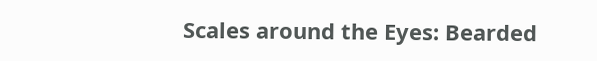Scales around the Eyes: Bearded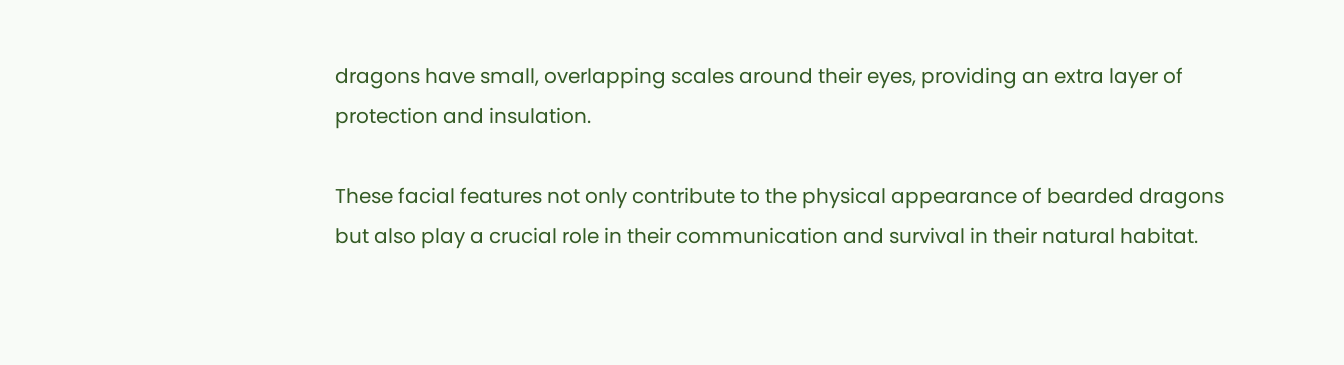dragons have small, overlapping scales around their eyes, providing an extra layer of protection and insulation.

These facial features not only contribute to the physical appearance of bearded dragons but also play a crucial role in their communication and survival in their natural habitat.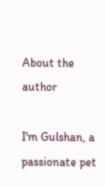About the author

I'm Gulshan, a passionate pet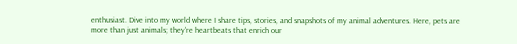enthusiast. Dive into my world where I share tips, stories, and snapshots of my animal adventures. Here, pets are more than just animals; they're heartbeats that enrich our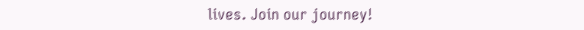lives. Join our journey!